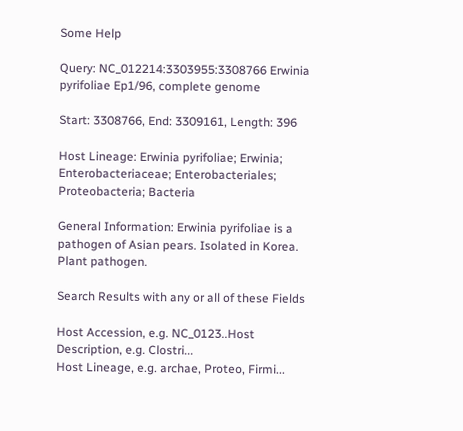Some Help

Query: NC_012214:3303955:3308766 Erwinia pyrifoliae Ep1/96, complete genome

Start: 3308766, End: 3309161, Length: 396

Host Lineage: Erwinia pyrifoliae; Erwinia; Enterobacteriaceae; Enterobacteriales; Proteobacteria; Bacteria

General Information: Erwinia pyrifoliae is a pathogen of Asian pears. Isolated in Korea. Plant pathogen.

Search Results with any or all of these Fields

Host Accession, e.g. NC_0123..Host Description, e.g. Clostri...
Host Lineage, e.g. archae, Proteo, Firmi...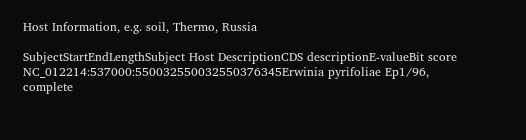Host Information, e.g. soil, Thermo, Russia

SubjectStartEndLengthSubject Host DescriptionCDS descriptionE-valueBit score
NC_012214:537000:550032550032550376345Erwinia pyrifoliae Ep1/96, complete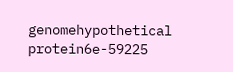genomehypothetical protein6e-59225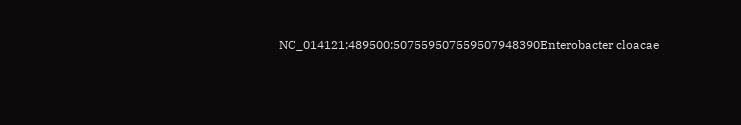NC_014121:489500:507559507559507948390Enterobacter cloacae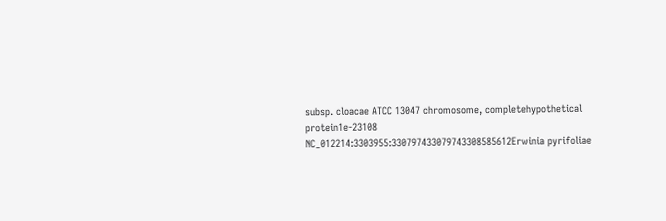subsp. cloacae ATCC 13047 chromosome, completehypothetical protein1e-23108
NC_012214:3303955:330797433079743308585612Erwinia pyrifoliae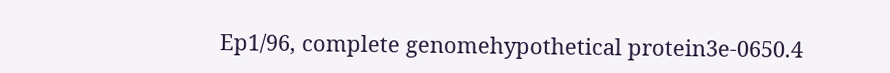Ep1/96, complete genomehypothetical protein3e-0650.4